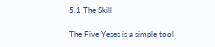5.1 The Skill

The Five Yeses is a simple tool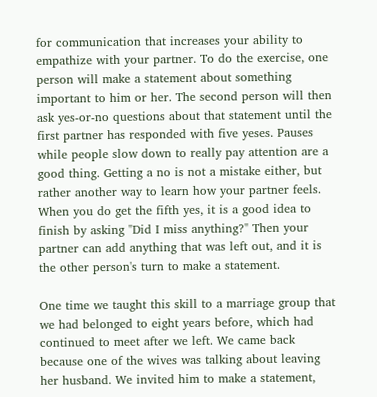for communication that increases your ability to empathize with your partner. To do the exercise, one person will make a statement about something important to him or her. The second person will then ask yes-or-no questions about that statement until the first partner has responded with five yeses. Pauses while people slow down to really pay attention are a good thing. Getting a no is not a mistake either, but rather another way to learn how your partner feels. When you do get the fifth yes, it is a good idea to finish by asking "Did I miss anything?" Then your partner can add anything that was left out, and it is the other person's turn to make a statement.

One time we taught this skill to a marriage group that we had belonged to eight years before, which had continued to meet after we left. We came back because one of the wives was talking about leaving her husband. We invited him to make a statement,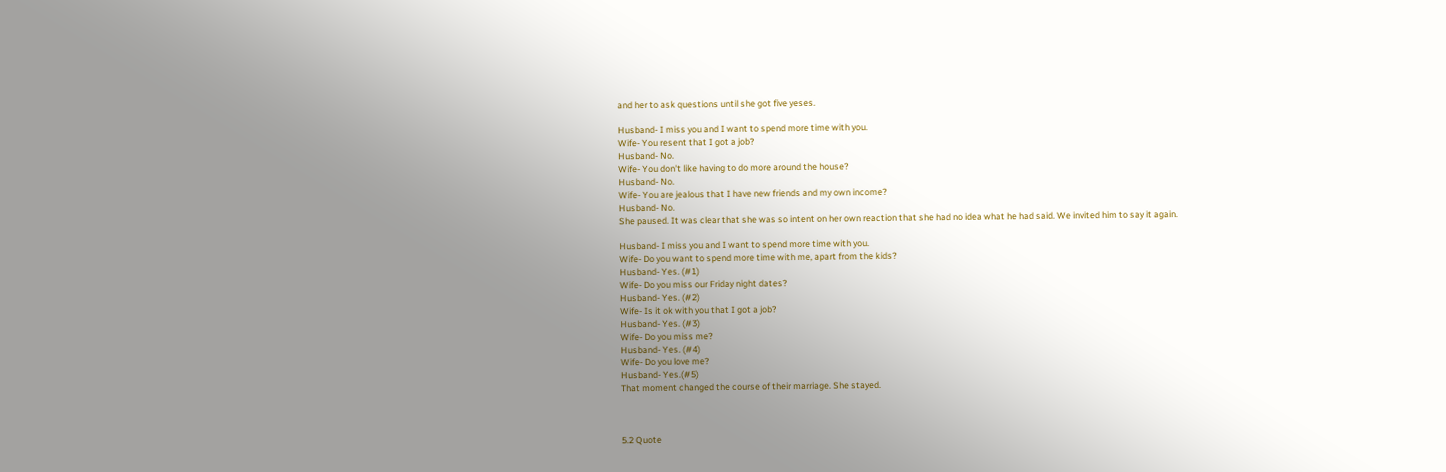and her to ask questions until she got five yeses.

Husband- I miss you and I want to spend more time with you.
Wife- You resent that I got a job?
Husband- No.
Wife- You don't like having to do more around the house?
Husband- No.
Wife- You are jealous that I have new friends and my own income?
Husband- No.
She paused. It was clear that she was so intent on her own reaction that she had no idea what he had said. We invited him to say it again.

Husband- I miss you and I want to spend more time with you.
Wife- Do you want to spend more time with me, apart from the kids?
Husband- Yes. (#1)
Wife- Do you miss our Friday night dates?
Husband- Yes. (#2)
Wife- Is it ok with you that I got a job?
Husband- Yes. (#3)
Wife- Do you miss me?
Husband- Yes. (#4)
Wife- Do you love me?
Husband- Yes.(#5)
That moment changed the course of their marriage. She stayed.



5.2 Quote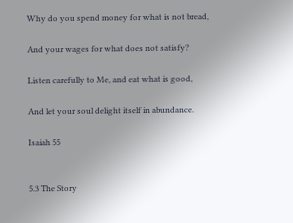Why do you spend money for what is not bread,

And your wages for what does not satisfy?

Listen carefully to Me, and eat what is good,

And let your soul delight itself in abundance.

Isaiah 55


5.3 The Story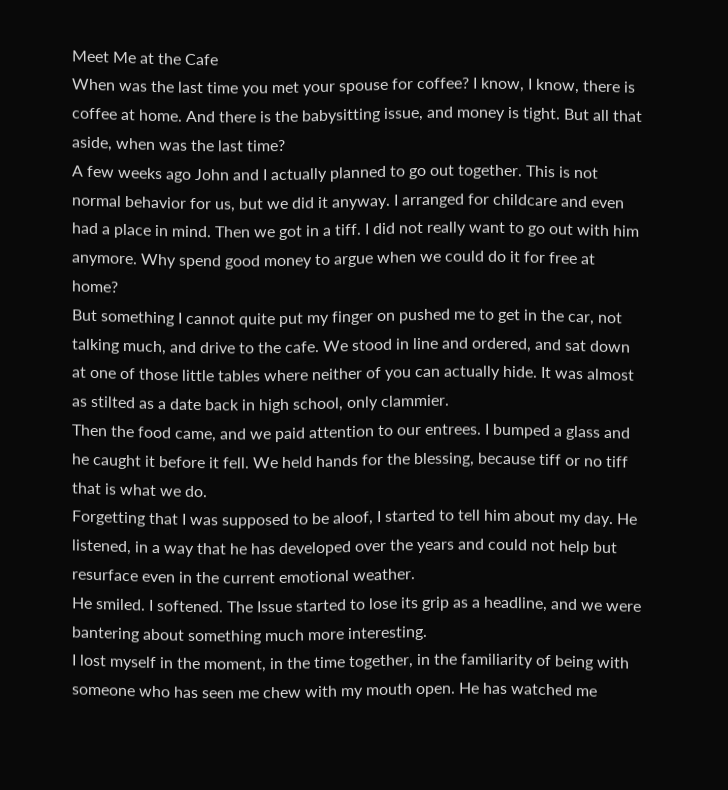Meet Me at the Cafe
When was the last time you met your spouse for coffee? I know, I know, there is coffee at home. And there is the babysitting issue, and money is tight. But all that aside, when was the last time?
A few weeks ago John and I actually planned to go out together. This is not normal behavior for us, but we did it anyway. I arranged for childcare and even had a place in mind. Then we got in a tiff. I did not really want to go out with him anymore. Why spend good money to argue when we could do it for free at home?
But something I cannot quite put my finger on pushed me to get in the car, not talking much, and drive to the cafe. We stood in line and ordered, and sat down at one of those little tables where neither of you can actually hide. It was almost as stilted as a date back in high school, only clammier.
Then the food came, and we paid attention to our entrees. I bumped a glass and he caught it before it fell. We held hands for the blessing, because tiff or no tiff that is what we do.
Forgetting that I was supposed to be aloof, I started to tell him about my day. He listened, in a way that he has developed over the years and could not help but resurface even in the current emotional weather.
He smiled. I softened. The Issue started to lose its grip as a headline, and we were bantering about something much more interesting.
I lost myself in the moment, in the time together, in the familiarity of being with someone who has seen me chew with my mouth open. He has watched me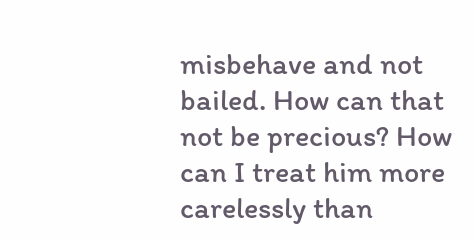misbehave and not bailed. How can that not be precious? How can I treat him more carelessly than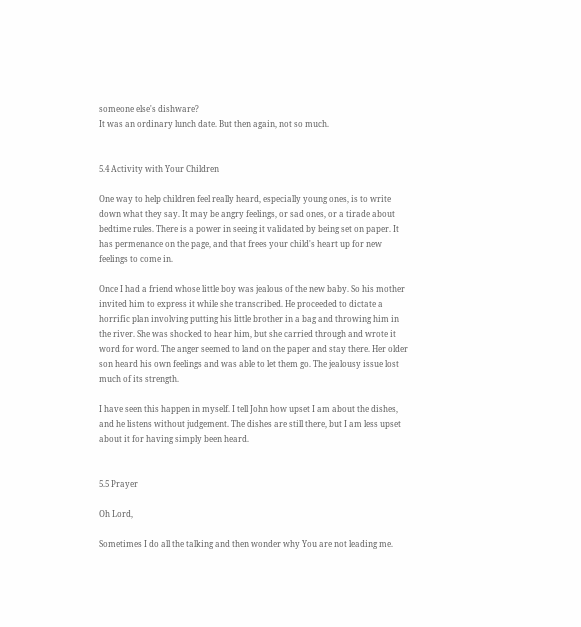someone else's dishware?
It was an ordinary lunch date. But then again, not so much.


5.4 Activity with Your Children

One way to help children feel really heard, especially young ones, is to write down what they say. It may be angry feelings, or sad ones, or a tirade about bedtime rules. There is a power in seeing it validated by being set on paper. It has permenance on the page, and that frees your child's heart up for new feelings to come in.

Once I had a friend whose little boy was jealous of the new baby. So his mother invited him to express it while she transcribed. He proceeded to dictate a horrific plan involving putting his little brother in a bag and throwing him in the river. She was shocked to hear him, but she carried through and wrote it word for word. The anger seemed to land on the paper and stay there. Her older son heard his own feelings and was able to let them go. The jealousy issue lost much of its strength.

I have seen this happen in myself. I tell John how upset I am about the dishes, and he listens without judgement. The dishes are still there, but I am less upset about it for having simply been heard.


5.5 Prayer

Oh Lord,

Sometimes I do all the talking and then wonder why You are not leading me.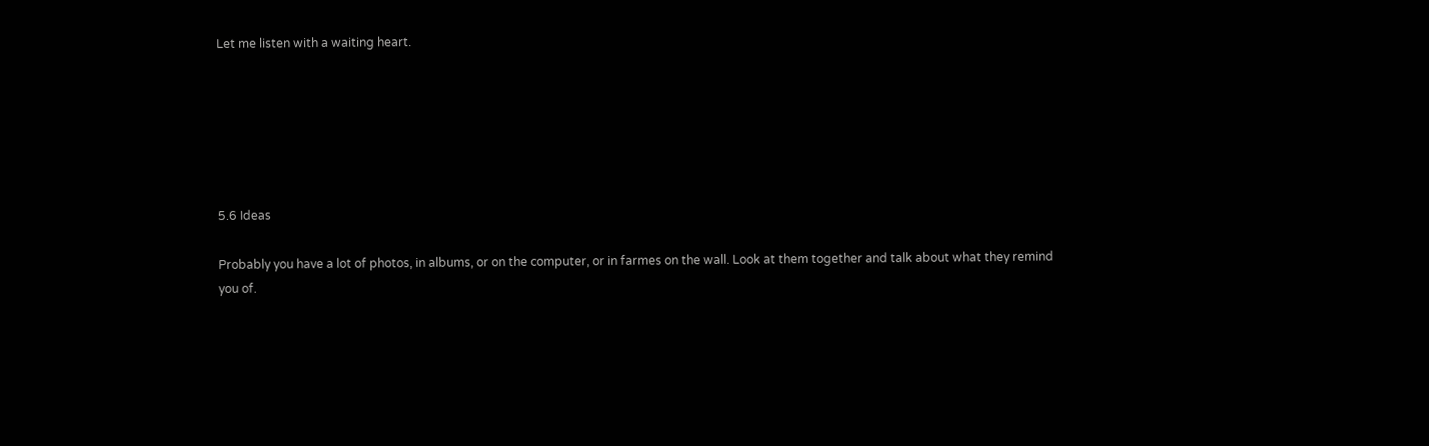Let me listen with a waiting heart.






5.6 Ideas

Probably you have a lot of photos, in albums, or on the computer, or in farmes on the wall. Look at them together and talk about what they remind you of.